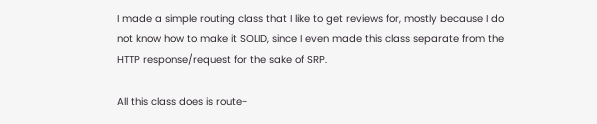I made a simple routing class that I like to get reviews for, mostly because I do not know how to make it SOLID, since I even made this class separate from the HTTP response/request for the sake of SRP.

All this class does is route-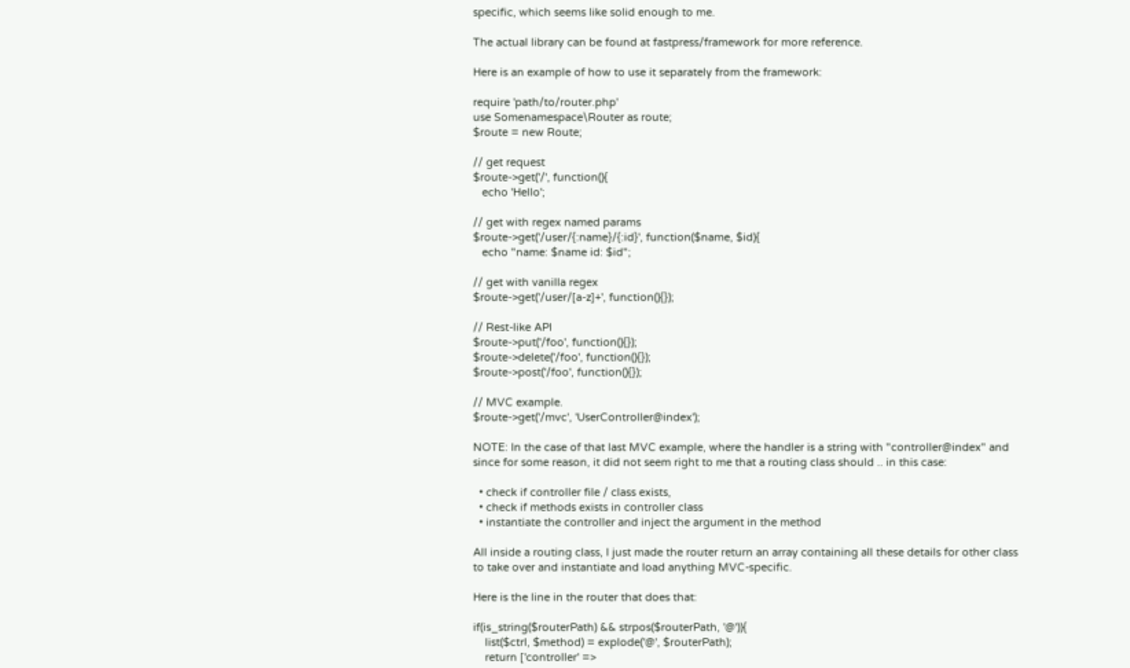specific, which seems like solid enough to me.

The actual library can be found at fastpress/framework for more reference.

Here is an example of how to use it separately from the framework:

require 'path/to/router.php'
use Somenamespace\Router as route;
$route = new Route;

// get request
$route->get('/', function(){
   echo 'Hello';

// get with regex named params
$route->get('/user/{:name}/{:id}', function($name, $id){
   echo "name: $name id: $id";

// get with vanilla regex
$route->get('/user/[a-z]+', function(){});

// Rest-like API
$route->put('/foo', function(){});
$route->delete('/foo', function(){});
$route->post('/foo', function(){});

// MVC example.
$route->get('/mvc', 'UserController@index');

NOTE: In the case of that last MVC example, where the handler is a string with "controller@index" and since for some reason, it did not seem right to me that a routing class should .. in this case:

  • check if controller file / class exists,
  • check if methods exists in controller class
  • instantiate the controller and inject the argument in the method

All inside a routing class, I just made the router return an array containing all these details for other class to take over and instantiate and load anything MVC-specific.

Here is the line in the router that does that:

if(is_string($routerPath) && strpos($routerPath, '@')){
    list($ctrl, $method) = explode('@', $routerPath);
    return ['controller' =>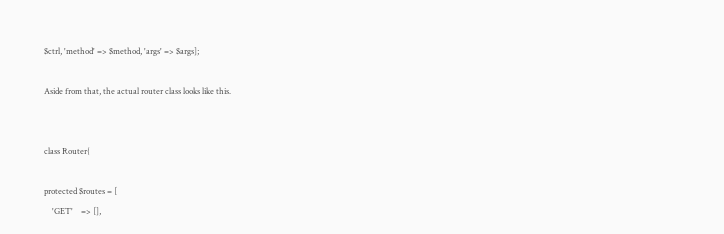$ctrl, 'method' => $method, 'args' => $args];

Aside from that, the actual router class looks like this.


class Router{

protected $routes = [
    'GET'    => [],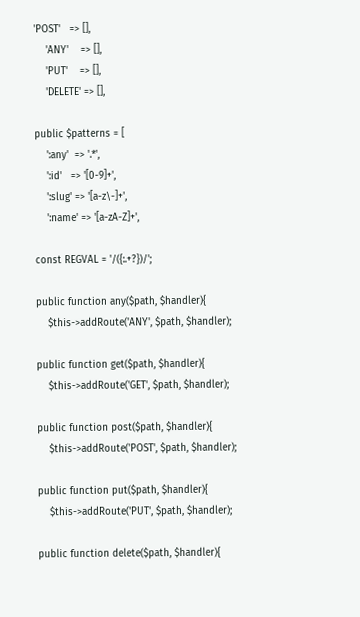'POST'   => [],
    'ANY'    => [],
    'PUT'    => [],
    'DELETE' => [],

public $patterns = [
    ':any'  => '.*',
    ':id'   => '[0-9]+',
    ':slug' => '[a-z\-]+',
    ':name' => '[a-zA-Z]+',

const REGVAL = '/({:.+?})/';

public function any($path, $handler){
    $this->addRoute('ANY', $path, $handler);

public function get($path, $handler){
    $this->addRoute('GET', $path, $handler);

public function post($path, $handler){
    $this->addRoute('POST', $path, $handler);

public function put($path, $handler){
    $this->addRoute('PUT', $path, $handler);

public function delete($path, $handler){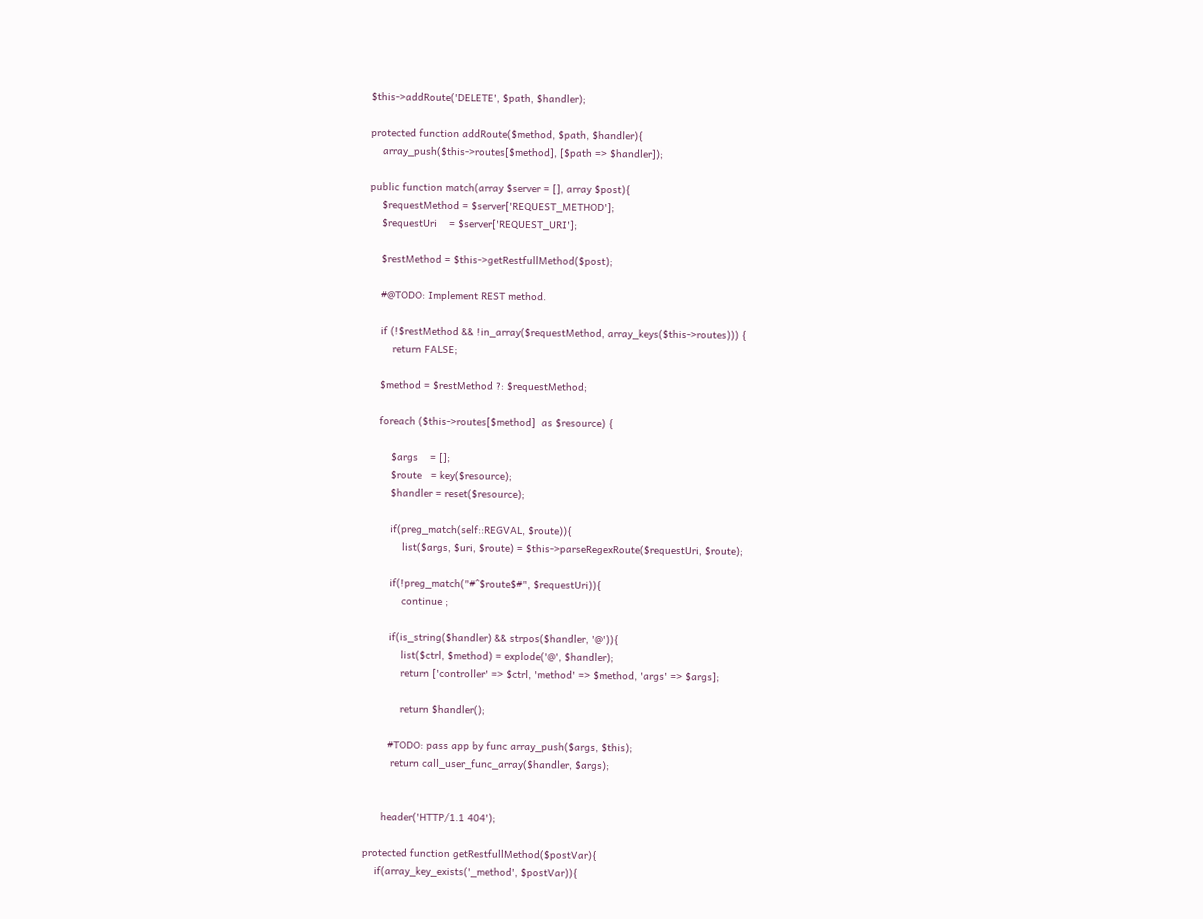$this->addRoute('DELETE', $path, $handler);

protected function addRoute($method, $path, $handler){
    array_push($this->routes[$method], [$path => $handler]);

public function match(array $server = [], array $post){
    $requestMethod = $server['REQUEST_METHOD'];
    $requestUri    = $server['REQUEST_URI'];

    $restMethod = $this->getRestfullMethod($post);

    #@TODO: Implement REST method.

    if (!$restMethod && !in_array($requestMethod, array_keys($this->routes))) {
        return FALSE;

    $method = $restMethod ?: $requestMethod;

    foreach ($this->routes[$method]  as $resource) {

        $args    = [];
        $route   = key($resource);
        $handler = reset($resource);

        if(preg_match(self::REGVAL, $route)){
            list($args, $uri, $route) = $this->parseRegexRoute($requestUri, $route);

        if(!preg_match("#^$route$#", $requestUri)){
            continue ;

        if(is_string($handler) && strpos($handler, '@')){
            list($ctrl, $method) = explode('@', $handler);
            return ['controller' => $ctrl, 'method' => $method, 'args' => $args];

            return $handler();

        #TODO: pass app by func array_push($args, $this);
         return call_user_func_array($handler, $args);


      header('HTTP/1.1 404');

protected function getRestfullMethod($postVar){
    if(array_key_exists('_method', $postVar)){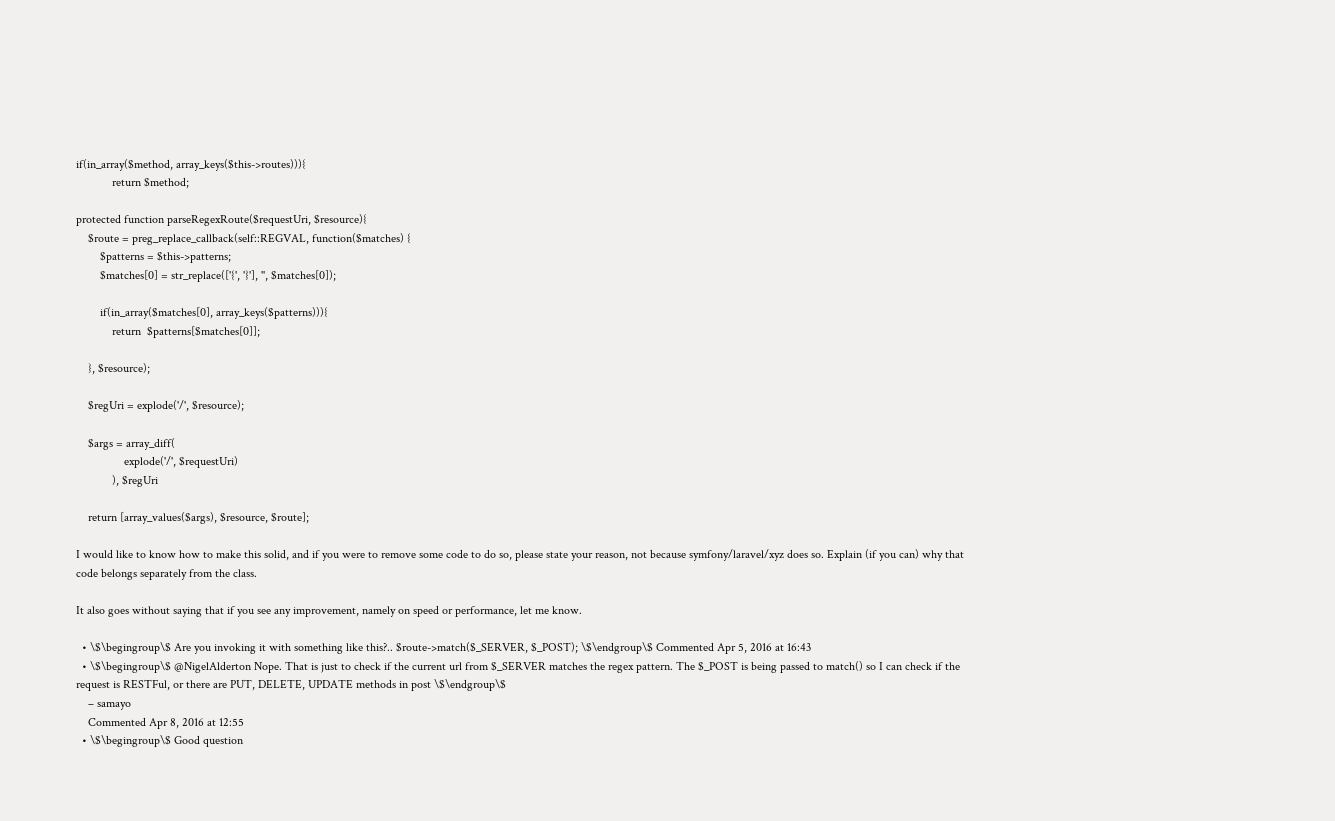if(in_array($method, array_keys($this->routes))){
            return $method;

protected function parseRegexRoute($requestUri, $resource){
    $route = preg_replace_callback(self::REGVAL, function($matches) {
        $patterns = $this->patterns;
        $matches[0] = str_replace(['{', '}'], '', $matches[0]);

        if(in_array($matches[0], array_keys($patterns))){
            return  $patterns[$matches[0]];

    }, $resource);

    $regUri = explode('/', $resource);

    $args = array_diff(
                explode('/', $requestUri)
            ), $regUri

    return [array_values($args), $resource, $route];

I would like to know how to make this solid, and if you were to remove some code to do so, please state your reason, not because symfony/laravel/xyz does so. Explain (if you can) why that code belongs separately from the class.

It also goes without saying that if you see any improvement, namely on speed or performance, let me know.

  • \$\begingroup\$ Are you invoking it with something like this?.. $route->match($_SERVER, $_POST); \$\endgroup\$ Commented Apr 5, 2016 at 16:43
  • \$\begingroup\$ @NigelAlderton Nope. That is just to check if the current url from $_SERVER matches the regex pattern. The $_POST is being passed to match() so I can check if the request is RESTFul, or there are PUT, DELETE, UPDATE methods in post \$\endgroup\$
    – samayo
    Commented Apr 8, 2016 at 12:55
  • \$\begingroup\$ Good question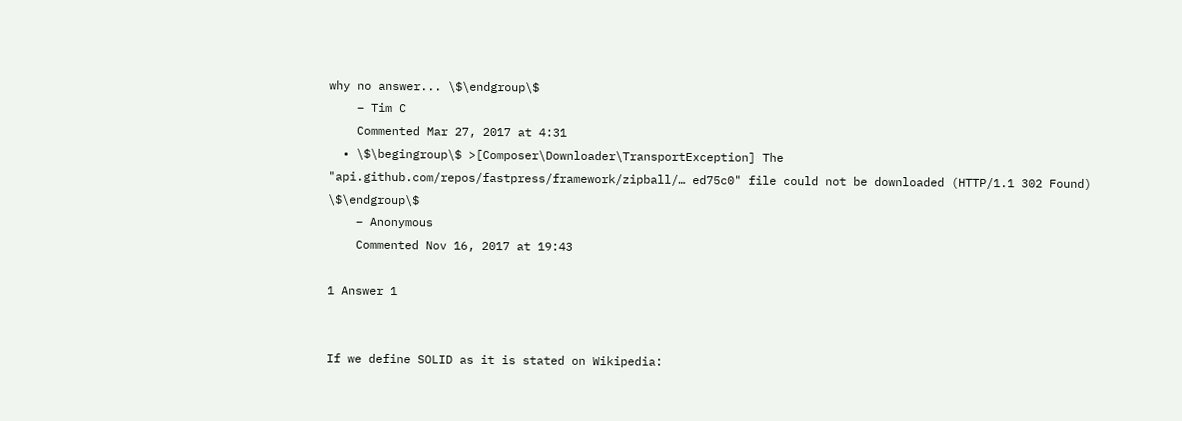why no answer... \$\endgroup\$
    – Tim C
    Commented Mar 27, 2017 at 4:31
  • \$\begingroup\$ >[Composer\Downloader\TransportException] The "api.github.com/repos/fastpress/framework/zipball/… ed75c0" file could not be downloaded (HTTP/1.1 302 Found) \$\endgroup\$
    – Anonymous
    Commented Nov 16, 2017 at 19:43

1 Answer 1


If we define SOLID as it is stated on Wikipedia: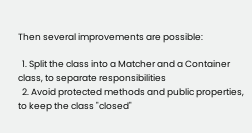Then several improvements are possible:

  1. Split the class into a Matcher and a Container class, to separate responsibilities
  2. Avoid protected methods and public properties, to keep the class "closed"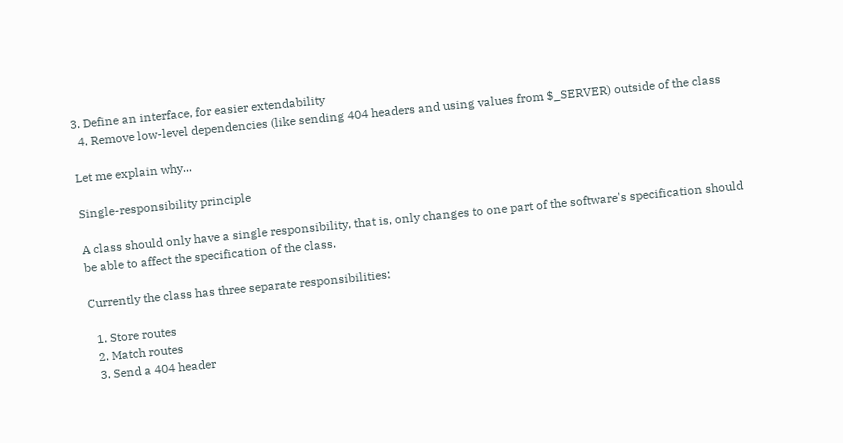3. Define an interface, for easier extendability
  4. Remove low-level dependencies (like sending 404 headers and using values from $_SERVER) outside of the class

Let me explain why...

Single-responsibility principle

A class should only have a single responsibility, that is, only changes to one part of the software's specification should be able to affect the specification of the class.

Currently the class has three separate responsibilities:

  1. Store routes
  2. Match routes
  3. Send a 404 header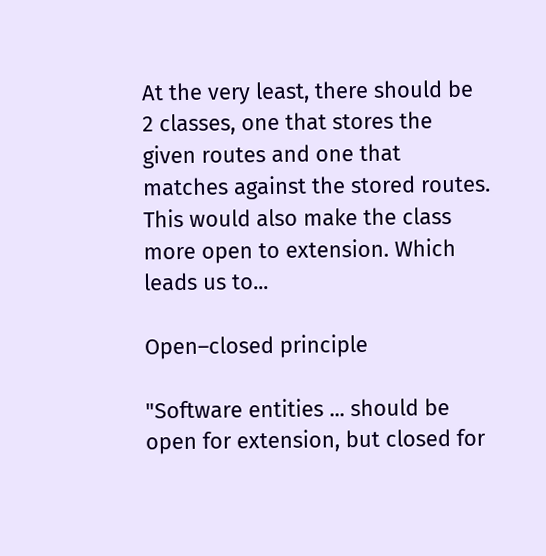At the very least, there should be 2 classes, one that stores the given routes and one that matches against the stored routes. This would also make the class more open to extension. Which leads us to...

Open–closed principle

"Software entities ... should be open for extension, but closed for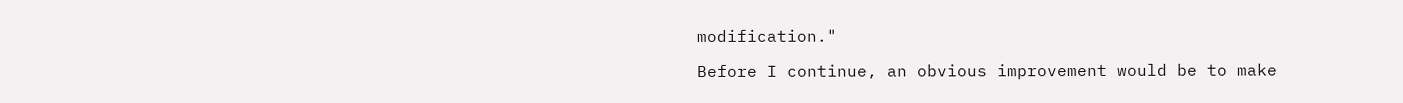modification."

Before I continue, an obvious improvement would be to make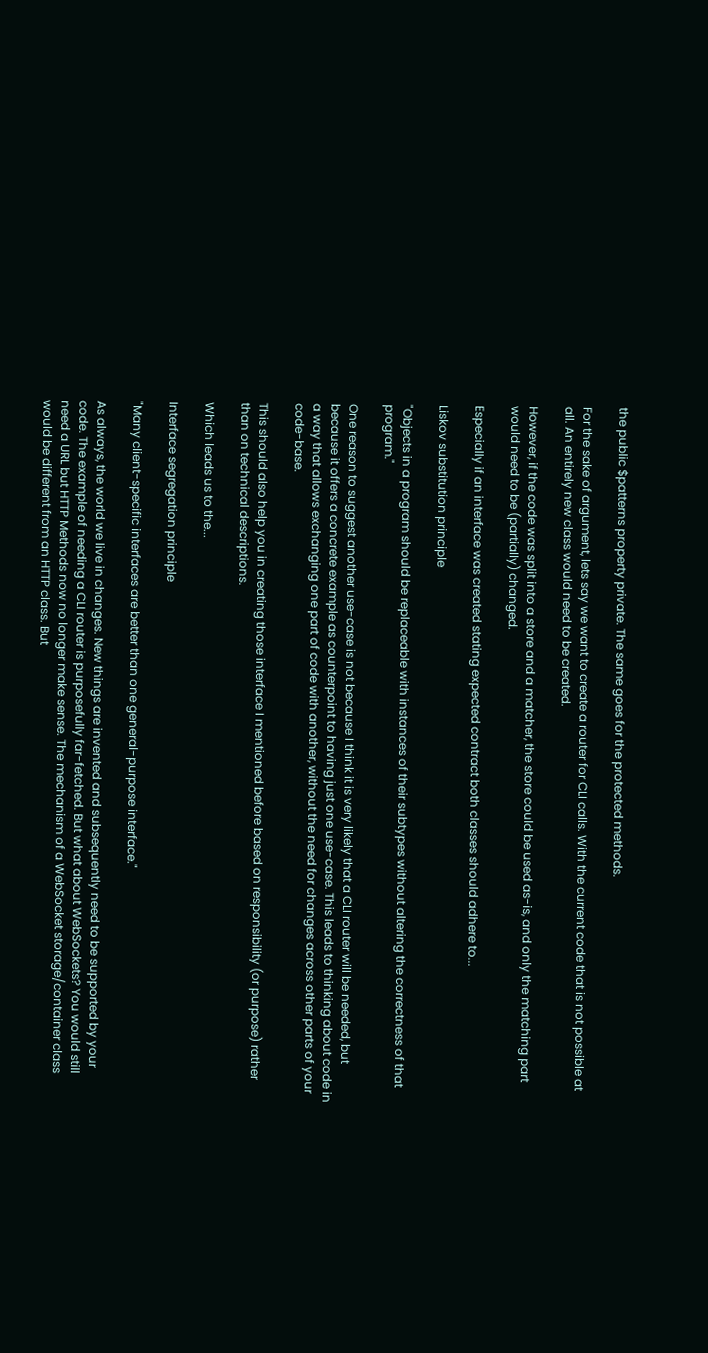the public $patterns property private. The same goes for the protected methods.

For the sake of argument, lets say we want to create a router for CLI calls. With the current code that is not possible at all. An entirely new class would need to be created.

However, if the code was split into a store and a matcher, the store could be used as-is, and only the matching part would need to be (partially) changed.

Especially if an interface was created stating expected contract both classes should adhere to...

Liskov substitution principle

"Objects in a program should be replaceable with instances of their subtypes without altering the correctness of that program."

One reason to suggest another use-case is not because I think it is very likely that a CLI router will be needed, but because it offers a concrete example as counterpoint to having just one use-case. This leads to thinking about code in a way that allows exchanging one part of code with another, without the need for changes across other parts of your code-base.

This should also help you in creating those interface I mentioned before based on responsibility (or purpose) rather than on technical descriptions.

Which leads us to the...

Interface segregation principle

"Many client-specific interfaces are better than one general-purpose interface."

As always, the world we live in changes. New things are invented and subsequently need to be supported by your code. The example of needing a CLI router is purposefully far-fetched. But what about WebSockets? You would still need a URL but HTTP Methods now no longer make sense. The mechanism of a WebSocket storage/container class would be different from an HTTP class. But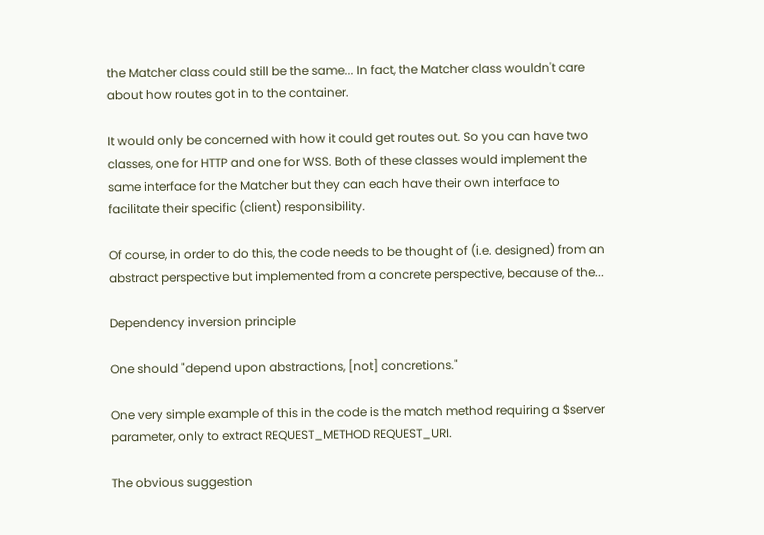the Matcher class could still be the same... In fact, the Matcher class wouldn't care about how routes got in to the container.

It would only be concerned with how it could get routes out. So you can have two classes, one for HTTP and one for WSS. Both of these classes would implement the same interface for the Matcher but they can each have their own interface to facilitate their specific (client) responsibility.

Of course, in order to do this, the code needs to be thought of (i.e. designed) from an abstract perspective but implemented from a concrete perspective, because of the...

Dependency inversion principle

One should "depend upon abstractions, [not] concretions."

One very simple example of this in the code is the match method requiring a $server parameter, only to extract REQUEST_METHOD REQUEST_URI.

The obvious suggestion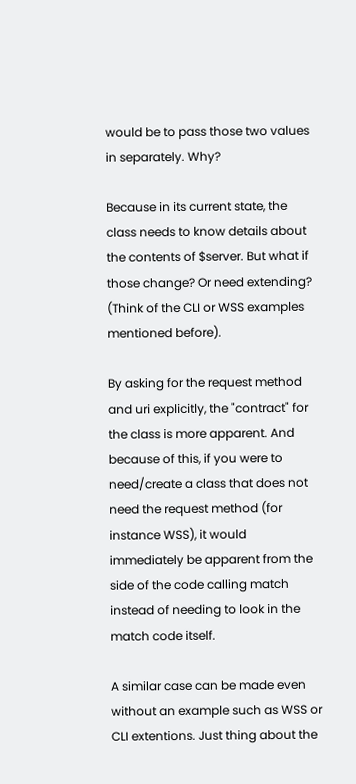would be to pass those two values in separately. Why?

Because in its current state, the class needs to know details about the contents of $server. But what if those change? Or need extending? (Think of the CLI or WSS examples mentioned before).

By asking for the request method and uri explicitly, the "contract" for the class is more apparent. And because of this, if you were to need/create a class that does not need the request method (for instance WSS), it would immediately be apparent from the side of the code calling match instead of needing to look in the match code itself.

A similar case can be made even without an example such as WSS or CLI extentions. Just thing about the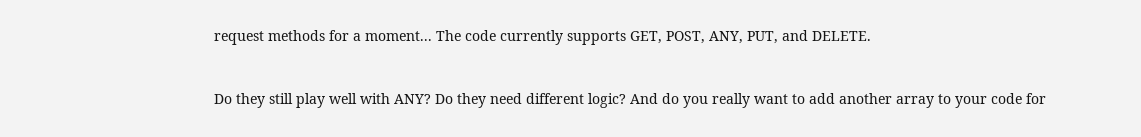request methods for a moment... The code currently supports GET, POST, ANY, PUT, and DELETE.


Do they still play well with ANY? Do they need different logic? And do you really want to add another array to your code for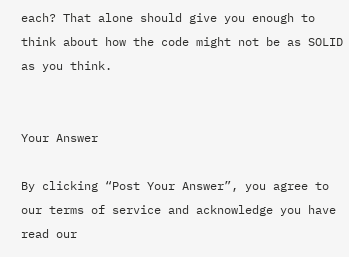each? That alone should give you enough to think about how the code might not be as SOLID as you think.


Your Answer

By clicking “Post Your Answer”, you agree to our terms of service and acknowledge you have read our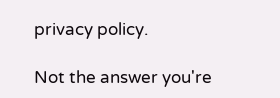privacy policy.

Not the answer you're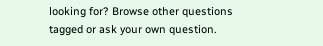looking for? Browse other questions tagged or ask your own question.